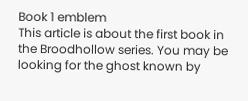Book 1 emblem
This article is about the first book in the Broodhollow series. You may be looking for the ghost known by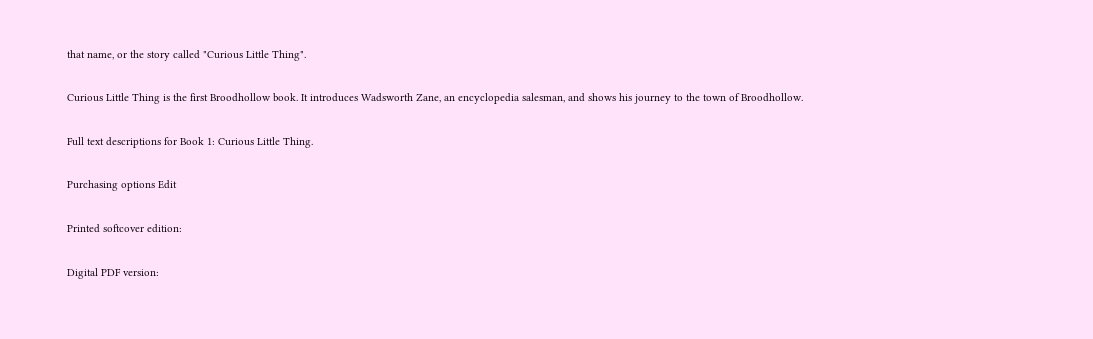that name, or the story called "Curious Little Thing".

Curious Little Thing is the first Broodhollow book. It introduces Wadsworth Zane, an encyclopedia salesman, and shows his journey to the town of Broodhollow.

Full text descriptions for Book 1: Curious Little Thing.

Purchasing options Edit

Printed softcover edition:

Digital PDF version: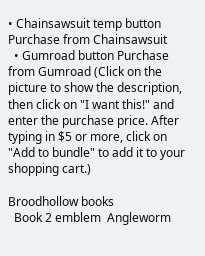• Chainsawsuit temp button Purchase from Chainsawsuit
  • Gumroad button Purchase from Gumroad (Click on the picture to show the description, then click on "I want this!" and enter the purchase price. After typing in $5 or more, click on "Add to bundle" to add it to your shopping cart.)

Broodhollow books
  Book 2 emblem  Angleworm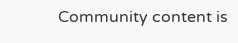Community content is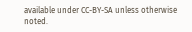available under CC-BY-SA unless otherwise noted.